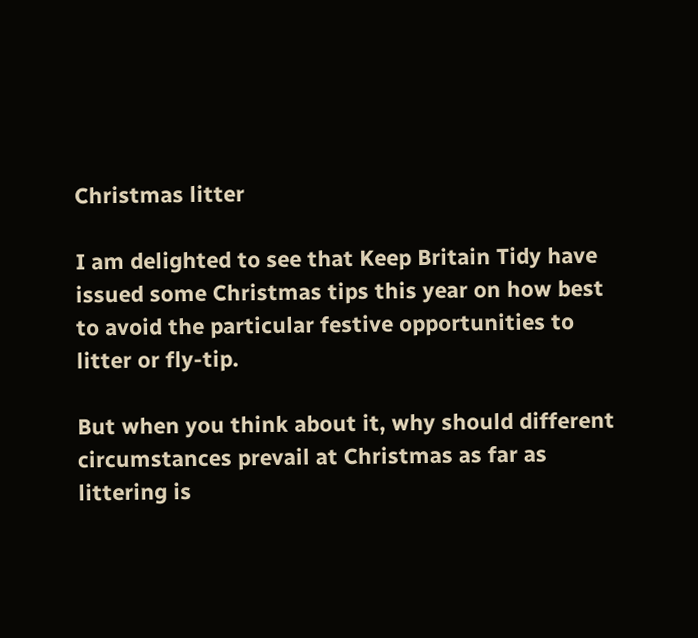Christmas litter

I am delighted to see that Keep Britain Tidy have issued some Christmas tips this year on how best to avoid the particular festive opportunities to litter or fly-tip.

But when you think about it, why should different circumstances prevail at Christmas as far as littering is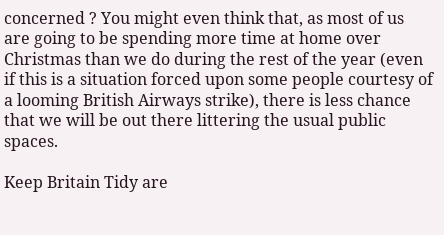concerned ? You might even think that, as most of us are going to be spending more time at home over Christmas than we do during the rest of the year (even if this is a situation forced upon some people courtesy of a looming British Airways strike), there is less chance that we will be out there littering the usual public spaces.

Keep Britain Tidy are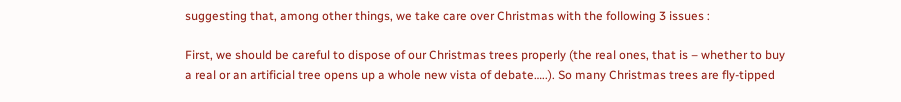suggesting that, among other things, we take care over Christmas with the following 3 issues :

First, we should be careful to dispose of our Christmas trees properly (the real ones, that is – whether to buy a real or an artificial tree opens up a whole new vista of debate…..). So many Christmas trees are fly-tipped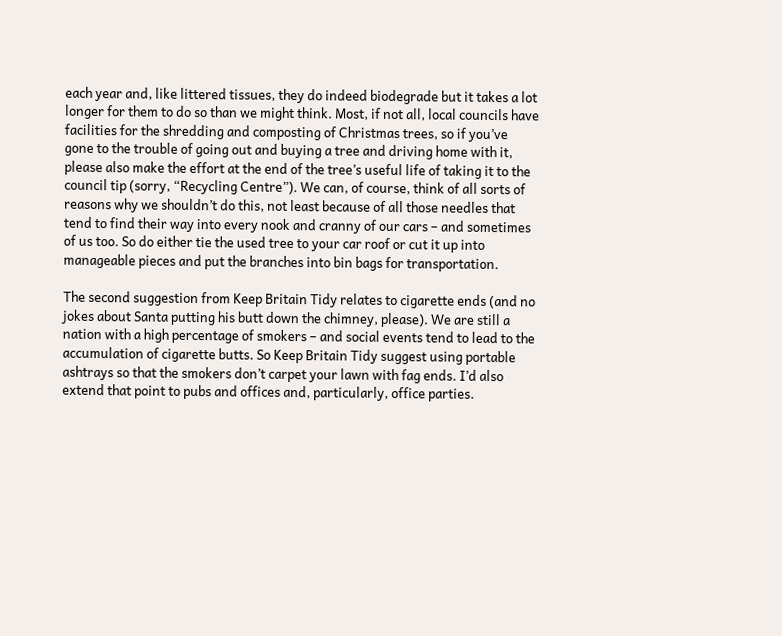each year and, like littered tissues, they do indeed biodegrade but it takes a lot longer for them to do so than we might think. Most, if not all, local councils have facilities for the shredding and composting of Christmas trees, so if you’ve gone to the trouble of going out and buying a tree and driving home with it, please also make the effort at the end of the tree’s useful life of taking it to the council tip (sorry, “Recycling Centre”). We can, of course, think of all sorts of reasons why we shouldn’t do this, not least because of all those needles that tend to find their way into every nook and cranny of our cars – and sometimes of us too. So do either tie the used tree to your car roof or cut it up into manageable pieces and put the branches into bin bags for transportation.

The second suggestion from Keep Britain Tidy relates to cigarette ends (and no jokes about Santa putting his butt down the chimney, please). We are still a nation with a high percentage of smokers – and social events tend to lead to the accumulation of cigarette butts. So Keep Britain Tidy suggest using portable ashtrays so that the smokers don’t carpet your lawn with fag ends. I’d also extend that point to pubs and offices and, particularly, office parties.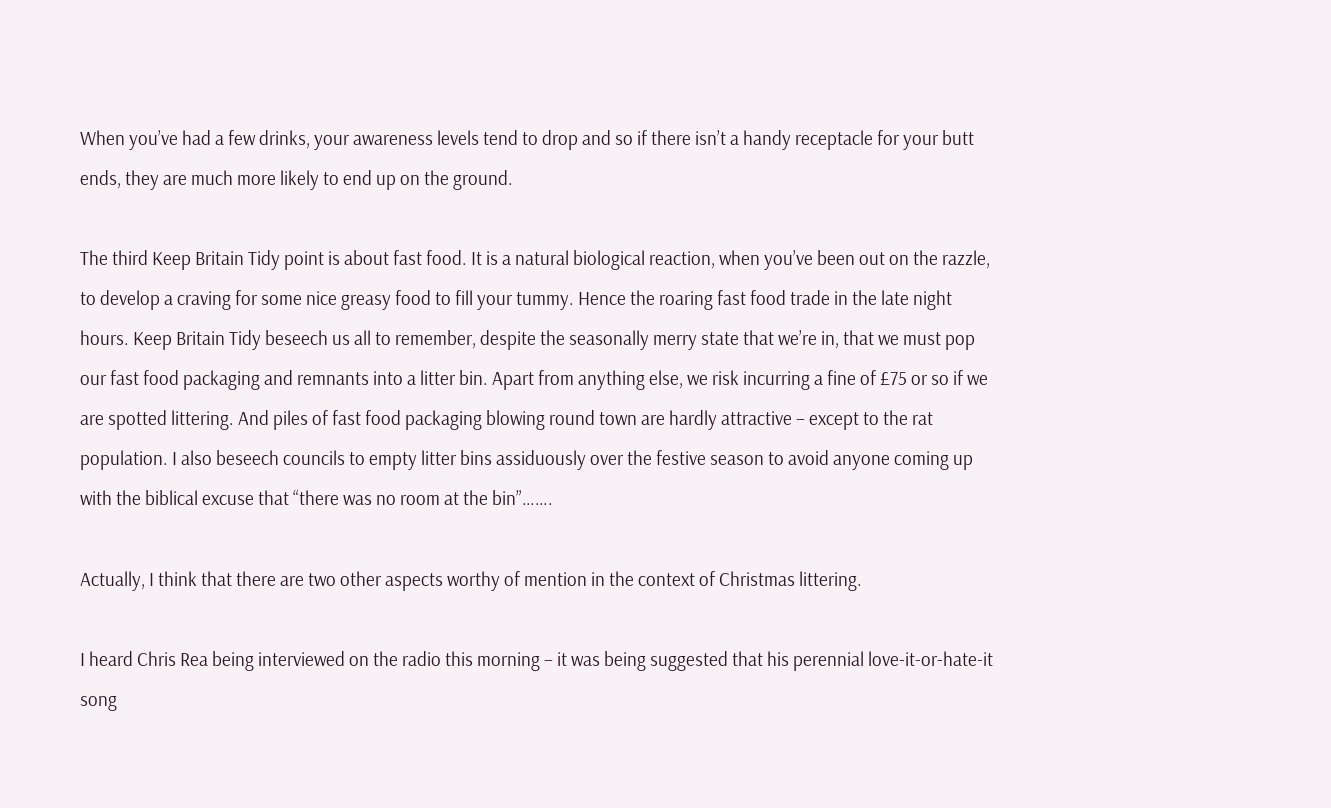When you’ve had a few drinks, your awareness levels tend to drop and so if there isn’t a handy receptacle for your butt ends, they are much more likely to end up on the ground.

The third Keep Britain Tidy point is about fast food. It is a natural biological reaction, when you’ve been out on the razzle, to develop a craving for some nice greasy food to fill your tummy. Hence the roaring fast food trade in the late night hours. Keep Britain Tidy beseech us all to remember, despite the seasonally merry state that we’re in, that we must pop our fast food packaging and remnants into a litter bin. Apart from anything else, we risk incurring a fine of £75 or so if we are spotted littering. And piles of fast food packaging blowing round town are hardly attractive – except to the rat population. I also beseech councils to empty litter bins assiduously over the festive season to avoid anyone coming up with the biblical excuse that “there was no room at the bin”…….

Actually, I think that there are two other aspects worthy of mention in the context of Christmas littering.

I heard Chris Rea being interviewed on the radio this morning – it was being suggested that his perennial love-it-or-hate-it song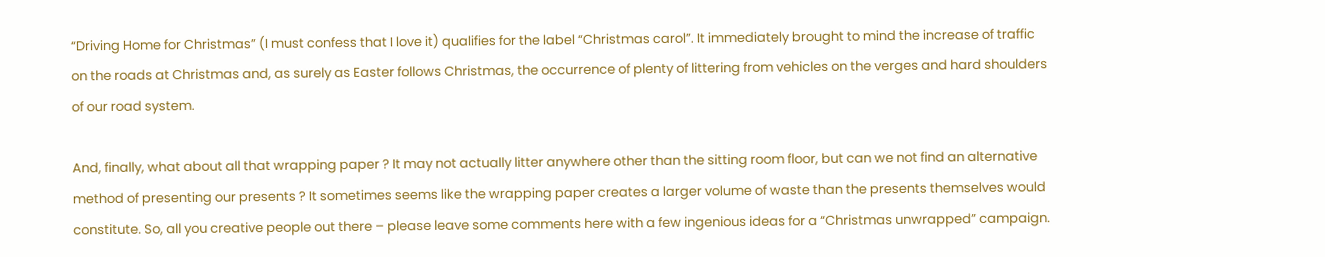“Driving Home for Christmas” (I must confess that I love it) qualifies for the label “Christmas carol”. It immediately brought to mind the increase of traffic on the roads at Christmas and, as surely as Easter follows Christmas, the occurrence of plenty of littering from vehicles on the verges and hard shoulders of our road system.

And, finally, what about all that wrapping paper ? It may not actually litter anywhere other than the sitting room floor, but can we not find an alternative method of presenting our presents ? It sometimes seems like the wrapping paper creates a larger volume of waste than the presents themselves would constitute. So, all you creative people out there – please leave some comments here with a few ingenious ideas for a “Christmas unwrapped” campaign.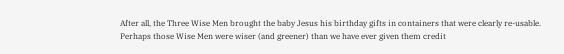After all, the Three Wise Men brought the baby Jesus his birthday gifts in containers that were clearly re-usable. Perhaps those Wise Men were wiser (and greener) than we have ever given them credit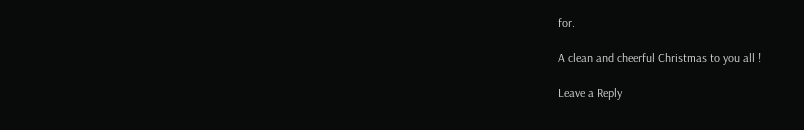for.

A clean and cheerful Christmas to you all !

Leave a Reply